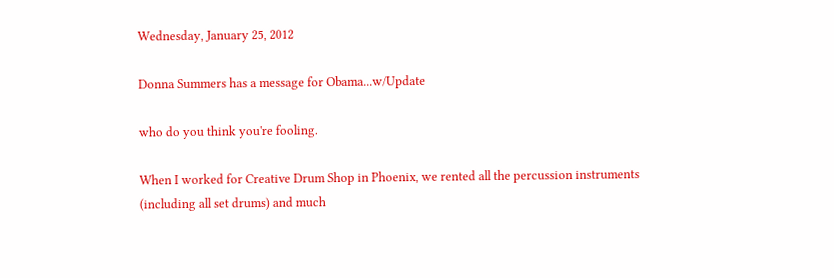Wednesday, January 25, 2012

Donna Summers has a message for Obama...w/Update

who do you think you're fooling.

When I worked for Creative Drum Shop in Phoenix, we rented all the percussion instruments (including all set drums) and much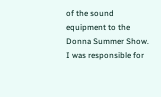of the sound equipment to the Donna Summer Show.  I was responsible for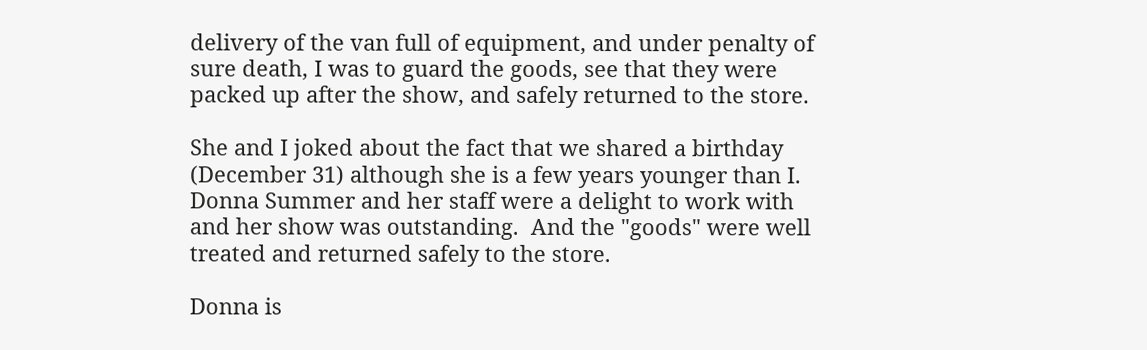delivery of the van full of equipment, and under penalty of sure death, I was to guard the goods, see that they were packed up after the show, and safely returned to the store.

She and I joked about the fact that we shared a birthday (December 31) although she is a few years younger than I.  Donna Summer and her staff were a delight to work with and her show was outstanding.  And the "goods" were well treated and returned safely to the store.

Donna is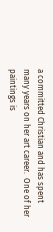a committed Christian and has spent many years on her art career.  One of her paintings is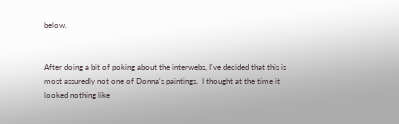below.


After doing a bit of poking about the interwebs, I've decided that this is most assuredly not one of Donna's paintings.  I thought at the time it looked nothing like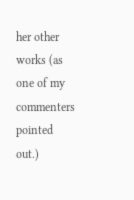her other works (as one of my commenters pointed out.)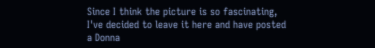Since I think the picture is so fascinating, I've decided to leave it here and have posted a Donna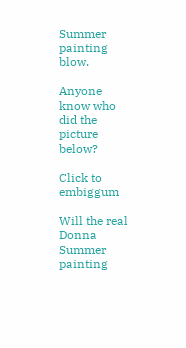Summer painting blow.

Anyone know who did the picture below?

Click to embiggum

Will the real Donna Summer painting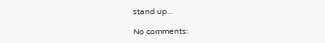stand up...

No comments: